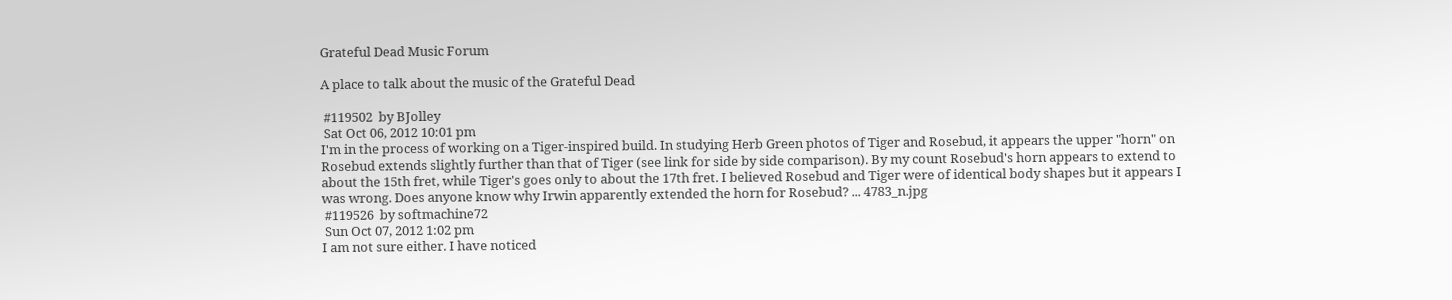Grateful Dead Music Forum

A place to talk about the music of the Grateful Dead

 #119502  by BJolley
 Sat Oct 06, 2012 10:01 pm
I'm in the process of working on a Tiger-inspired build. In studying Herb Green photos of Tiger and Rosebud, it appears the upper "horn" on Rosebud extends slightly further than that of Tiger (see link for side by side comparison). By my count Rosebud's horn appears to extend to about the 15th fret, while Tiger's goes only to about the 17th fret. I believed Rosebud and Tiger were of identical body shapes but it appears I was wrong. Does anyone know why Irwin apparently extended the horn for Rosebud? ... 4783_n.jpg
 #119526  by softmachine72
 Sun Oct 07, 2012 1:02 pm
I am not sure either. I have noticed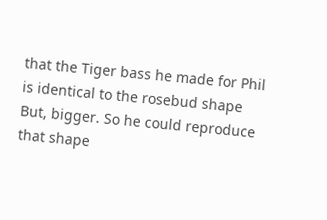that the Tiger bass he made for Phil is identical to the rosebud shape But, bigger. So he could reproduce that shape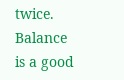twice. Balance is a good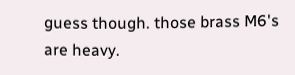guess though. those brass M6's are heavy.